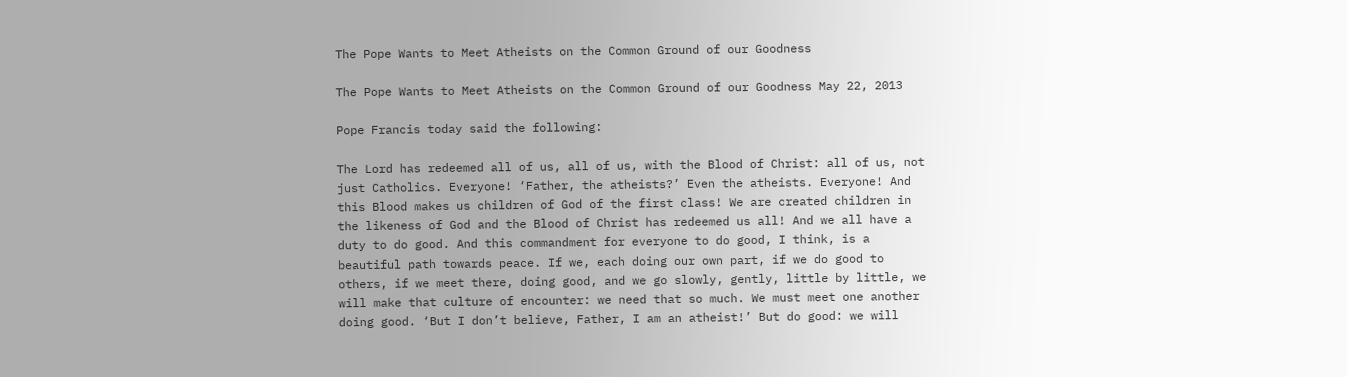The Pope Wants to Meet Atheists on the Common Ground of our Goodness

The Pope Wants to Meet Atheists on the Common Ground of our Goodness May 22, 2013

Pope Francis today said the following:

The Lord has redeemed all of us, all of us, with the Blood of Christ: all of us, not just Catholics. Everyone! ‘Father, the atheists?’ Even the atheists. Everyone! And this Blood makes us children of God of the first class! We are created children in the likeness of God and the Blood of Christ has redeemed us all! And we all have a duty to do good. And this commandment for everyone to do good, I think, is a beautiful path towards peace. If we, each doing our own part, if we do good to others, if we meet there, doing good, and we go slowly, gently, little by little, we will make that culture of encounter: we need that so much. We must meet one another doing good. ‘But I don’t believe, Father, I am an atheist!’ But do good: we will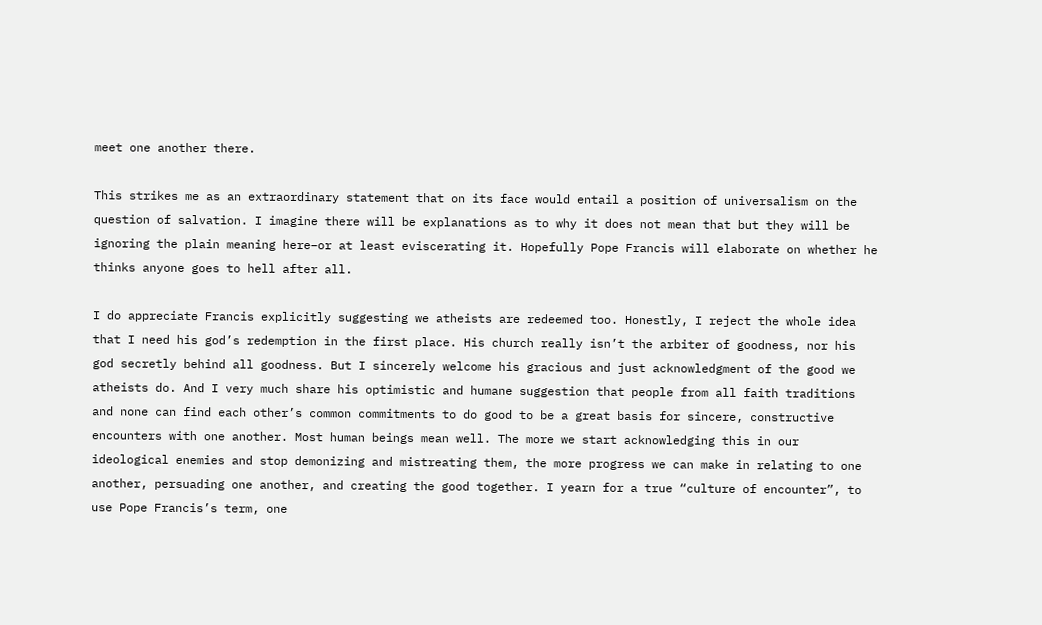meet one another there.

This strikes me as an extraordinary statement that on its face would entail a position of universalism on the question of salvation. I imagine there will be explanations as to why it does not mean that but they will be ignoring the plain meaning here–or at least eviscerating it. Hopefully Pope Francis will elaborate on whether he thinks anyone goes to hell after all.

I do appreciate Francis explicitly suggesting we atheists are redeemed too. Honestly, I reject the whole idea that I need his god’s redemption in the first place. His church really isn’t the arbiter of goodness, nor his god secretly behind all goodness. But I sincerely welcome his gracious and just acknowledgment of the good we atheists do. And I very much share his optimistic and humane suggestion that people from all faith traditions and none can find each other’s common commitments to do good to be a great basis for sincere, constructive encounters with one another. Most human beings mean well. The more we start acknowledging this in our ideological enemies and stop demonizing and mistreating them, the more progress we can make in relating to one another, persuading one another, and creating the good together. I yearn for a true “culture of encounter”, to use Pope Francis’s term, one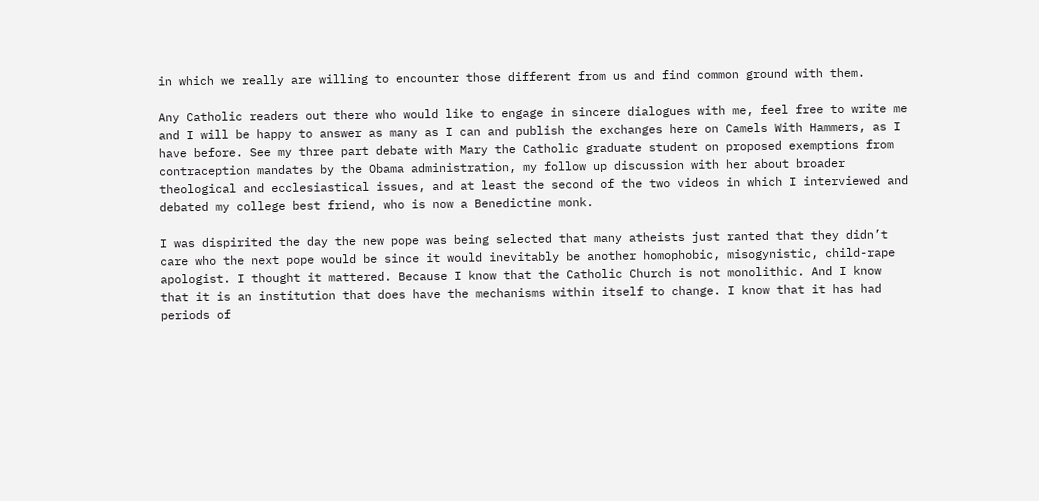in which we really are willing to encounter those different from us and find common ground with them.

Any Catholic readers out there who would like to engage in sincere dialogues with me, feel free to write me and I will be happy to answer as many as I can and publish the exchanges here on Camels With Hammers, as I have before. See my three part debate with Mary the Catholic graduate student on proposed exemptions from contraception mandates by the Obama administration, my follow up discussion with her about broader theological and ecclesiastical issues, and at least the second of the two videos in which I interviewed and debated my college best friend, who is now a Benedictine monk.

I was dispirited the day the new pope was being selected that many atheists just ranted that they didn’t care who the next pope would be since it would inevitably be another homophobic, misogynistic, child-rape apologist. I thought it mattered. Because I know that the Catholic Church is not monolithic. And I know that it is an institution that does have the mechanisms within itself to change. I know that it has had periods of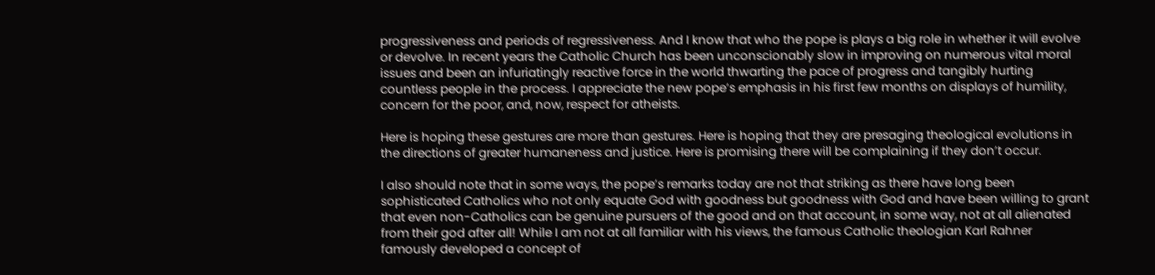progressiveness and periods of regressiveness. And I know that who the pope is plays a big role in whether it will evolve or devolve. In recent years the Catholic Church has been unconscionably slow in improving on numerous vital moral issues and been an infuriatingly reactive force in the world thwarting the pace of progress and tangibly hurting countless people in the process. I appreciate the new pope’s emphasis in his first few months on displays of humility, concern for the poor, and, now, respect for atheists.

Here is hoping these gestures are more than gestures. Here is hoping that they are presaging theological evolutions in the directions of greater humaneness and justice. Here is promising there will be complaining if they don’t occur.

I also should note that in some ways, the pope’s remarks today are not that striking as there have long been sophisticated Catholics who not only equate God with goodness but goodness with God and have been willing to grant that even non-Catholics can be genuine pursuers of the good and on that account, in some way, not at all alienated from their god after all! While I am not at all familiar with his views, the famous Catholic theologian Karl Rahner famously developed a concept of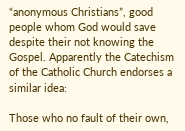“anonymous Christians”, good people whom God would save despite their not knowing the Gospel. Apparently the Catechism of the Catholic Church endorses a similar idea:

Those who no fault of their own,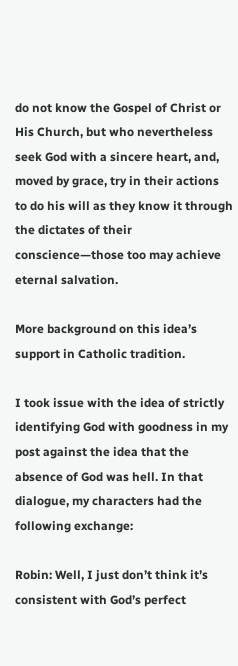do not know the Gospel of Christ or His Church, but who nevertheless seek God with a sincere heart, and, moved by grace, try in their actions to do his will as they know it through the dictates of their conscience—those too may achieve eternal salvation.

More background on this idea’s support in Catholic tradition.

I took issue with the idea of strictly identifying God with goodness in my post against the idea that the absence of God was hell. In that dialogue, my characters had the following exchange:

Robin: Well, I just don’t think it’s consistent with God’s perfect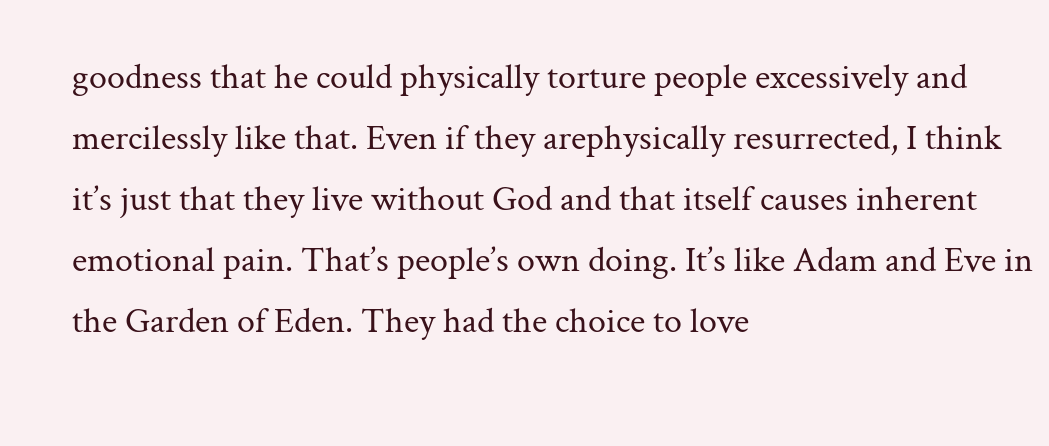goodness that he could physically torture people excessively and mercilessly like that. Even if they arephysically resurrected, I think it’s just that they live without God and that itself causes inherent emotional pain. That’s people’s own doing. It’s like Adam and Eve in the Garden of Eden. They had the choice to love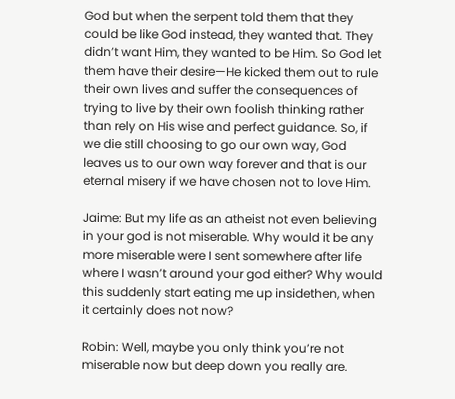God but when the serpent told them that they could be like God instead, they wanted that. They didn’t want Him, they wanted to be Him. So God let them have their desire—He kicked them out to rule their own lives and suffer the consequences of trying to live by their own foolish thinking rather than rely on His wise and perfect guidance. So, if we die still choosing to go our own way, God leaves us to our own way forever and that is our eternal misery if we have chosen not to love Him.

Jaime: But my life as an atheist not even believing in your god is not miserable. Why would it be any more miserable were I sent somewhere after life where I wasn’t around your god either? Why would this suddenly start eating me up insidethen, when it certainly does not now?

Robin: Well, maybe you only think you’re not miserable now but deep down you really are.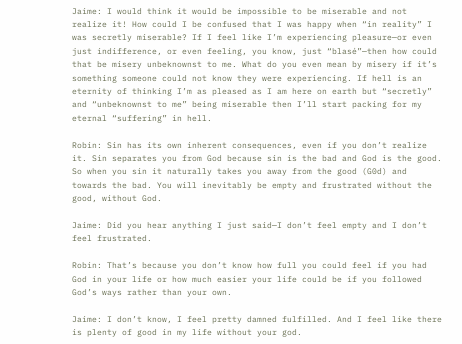Jaime: I would think it would be impossible to be miserable and not realize it! How could I be confused that I was happy when “in reality” I was secretly miserable? If I feel like I’m experiencing pleasure—or even just indifference, or even feeling, you know, just “blasé”—then how could that be misery unbeknownst to me. What do you even mean by misery if it’s something someone could not know they were experiencing. If hell is an eternity of thinking I’m as pleased as I am here on earth but “secretly” and “unbeknownst to me” being miserable then I’ll start packing for my eternal “suffering” in hell.

Robin: Sin has its own inherent consequences, even if you don’t realize it. Sin separates you from God because sin is the bad and God is the good. So when you sin it naturally takes you away from the good (G0d) and towards the bad. You will inevitably be empty and frustrated without the good, without God.

Jaime: Did you hear anything I just said—I don’t feel empty and I don’t feel frustrated.

Robin: That’s because you don’t know how full you could feel if you had God in your life or how much easier your life could be if you followed God’s ways rather than your own.

Jaime: I don’t know, I feel pretty damned fulfilled. And I feel like there is plenty of good in my life without your god.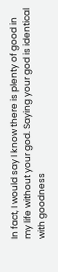In fact, I would say I know there is plenty of good in my life without your god. Saying your god is identical with goodness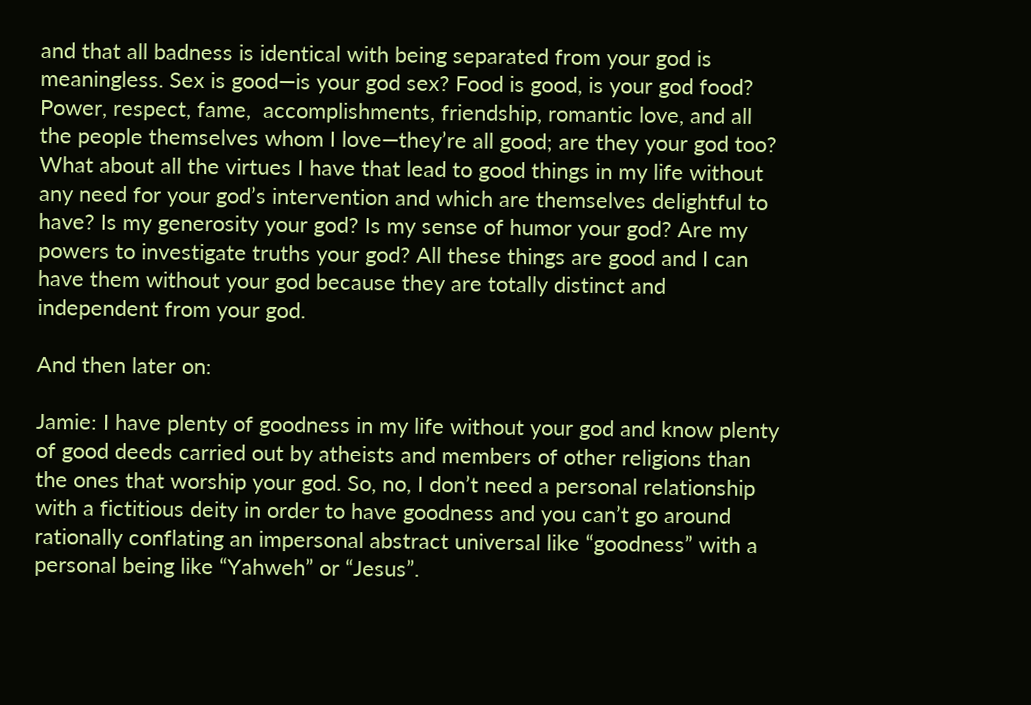and that all badness is identical with being separated from your god is meaningless. Sex is good—is your god sex? Food is good, is your god food? Power, respect, fame,  accomplishments, friendship, romantic love, and all the people themselves whom I love—they’re all good; are they your god too? What about all the virtues I have that lead to good things in my life without any need for your god’s intervention and which are themselves delightful to have? Is my generosity your god? Is my sense of humor your god? Are my powers to investigate truths your god? All these things are good and I can have them without your god because they are totally distinct and independent from your god.

And then later on:

Jamie: I have plenty of goodness in my life without your god and know plenty of good deeds carried out by atheists and members of other religions than the ones that worship your god. So, no, I don’t need a personal relationship with a fictitious deity in order to have goodness and you can’t go around rationally conflating an impersonal abstract universal like “goodness” with a personal being like “Yahweh” or “Jesus”.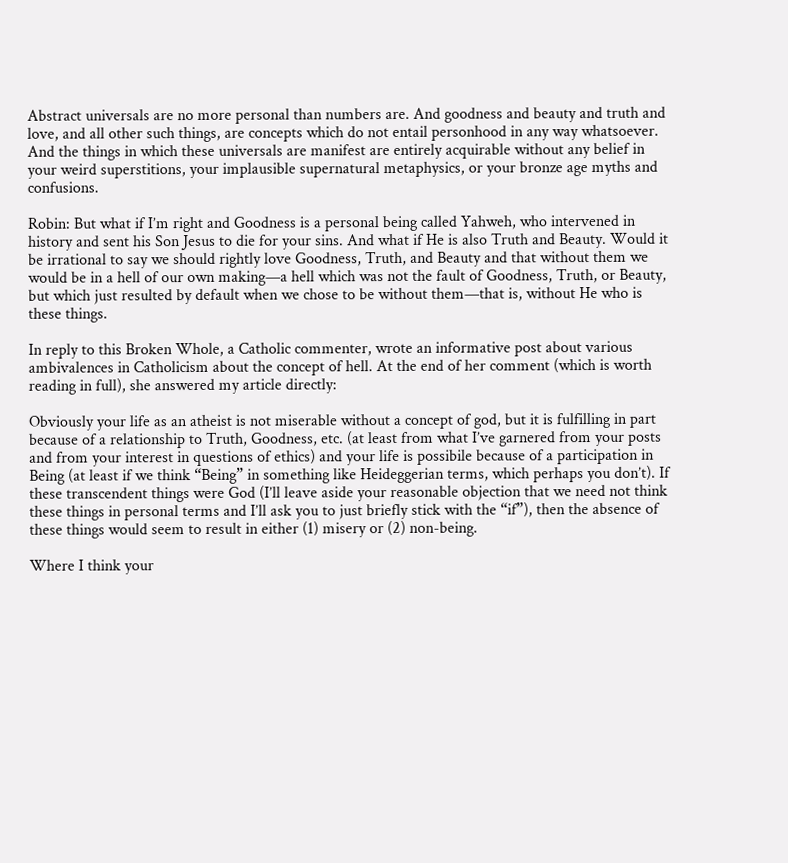Abstract universals are no more personal than numbers are. And goodness and beauty and truth and love, and all other such things, are concepts which do not entail personhood in any way whatsoever. And the things in which these universals are manifest are entirely acquirable without any belief in your weird superstitions, your implausible supernatural metaphysics, or your bronze age myths and confusions.

Robin: But what if I’m right and Goodness is a personal being called Yahweh, who intervened in history and sent his Son Jesus to die for your sins. And what if He is also Truth and Beauty. Would it be irrational to say we should rightly love Goodness, Truth, and Beauty and that without them we would be in a hell of our own making—a hell which was not the fault of Goodness, Truth, or Beauty, but which just resulted by default when we chose to be without them—that is, without He who is these things.

In reply to this Broken Whole, a Catholic commenter, wrote an informative post about various ambivalences in Catholicism about the concept of hell. At the end of her comment (which is worth reading in full), she answered my article directly:

Obviously your life as an atheist is not miserable without a concept of god, but it is fulfilling in part because of a relationship to Truth, Goodness, etc. (at least from what I’ve garnered from your posts and from your interest in questions of ethics) and your life is possibile because of a participation in Being (at least if we think “Being” in something like Heideggerian terms, which perhaps you don’t). If these transcendent things were God (I’ll leave aside your reasonable objection that we need not think these things in personal terms and I’ll ask you to just briefly stick with the “if”), then the absence of these things would seem to result in either (1) misery or (2) non-being.

Where I think your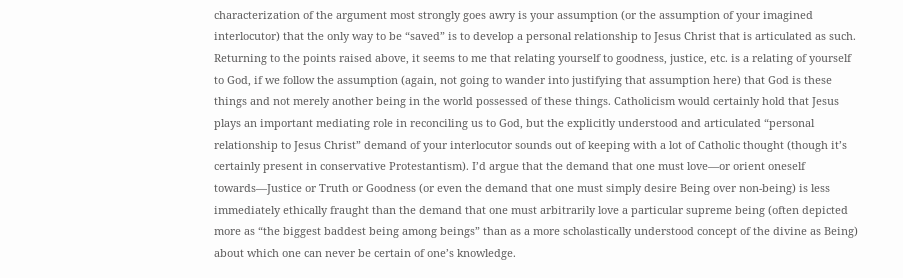characterization of the argument most strongly goes awry is your assumption (or the assumption of your imagined interlocutor) that the only way to be “saved” is to develop a personal relationship to Jesus Christ that is articulated as such. Returning to the points raised above, it seems to me that relating yourself to goodness, justice, etc. is a relating of yourself to God, if we follow the assumption (again, not going to wander into justifying that assumption here) that God is these things and not merely another being in the world possessed of these things. Catholicism would certainly hold that Jesus plays an important mediating role in reconciling us to God, but the explicitly understood and articulated “personal relationship to Jesus Christ” demand of your interlocutor sounds out of keeping with a lot of Catholic thought (though it’s certainly present in conservative Protestantism). I’d argue that the demand that one must love—or orient oneself towards—Justice or Truth or Goodness (or even the demand that one must simply desire Being over non-being) is less immediately ethically fraught than the demand that one must arbitrarily love a particular supreme being (often depicted more as “the biggest baddest being among beings” than as a more scholastically understood concept of the divine as Being) about which one can never be certain of one’s knowledge.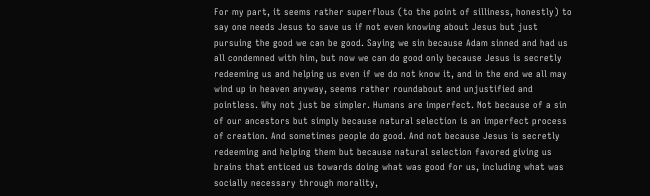For my part, it seems rather superflous (to the point of silliness, honestly) to say one needs Jesus to save us if not even knowing about Jesus but just pursuing the good we can be good. Saying we sin because Adam sinned and had us all condemned with him, but now we can do good only because Jesus is secretly redeeming us and helping us even if we do not know it, and in the end we all may wind up in heaven anyway, seems rather roundabout and unjustified and pointless. Why not just be simpler. Humans are imperfect. Not because of a sin of our ancestors but simply because natural selection is an imperfect process of creation. And sometimes people do good. And not because Jesus is secretly redeeming and helping them but because natural selection favored giving us brains that enticed us towards doing what was good for us, including what was socially necessary through morality,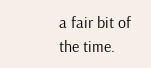a fair bit of the time.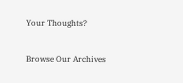Your Thoughts?

Browse Our Archives